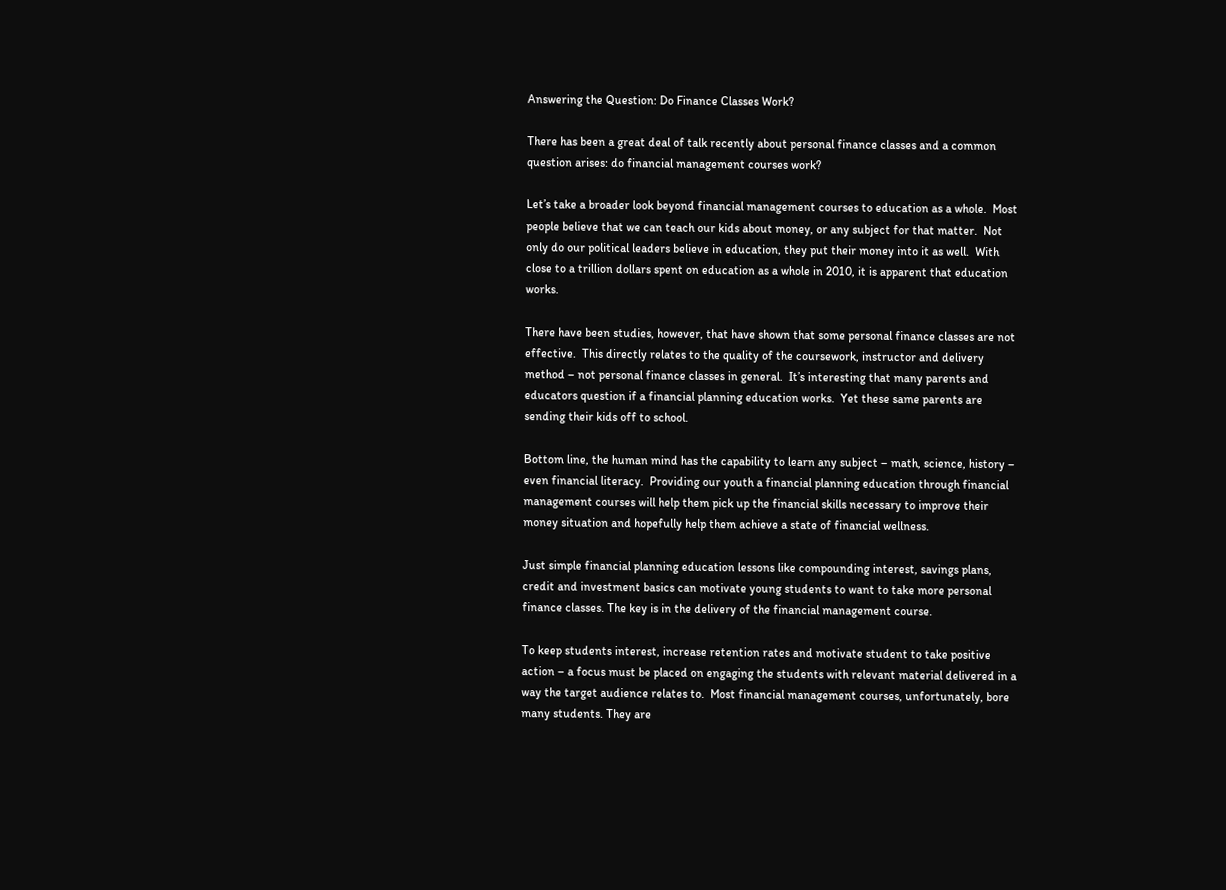Answering the Question: Do Finance Classes Work?

There has been a great deal of talk recently about personal finance classes and a common question arises: do financial management courses work?

Let’s take a broader look beyond financial management courses to education as a whole.  Most people believe that we can teach our kids about money, or any subject for that matter.  Not only do our political leaders believe in education, they put their money into it as well.  With close to a trillion dollars spent on education as a whole in 2010, it is apparent that education works.

There have been studies, however, that have shown that some personal finance classes are not effective.  This directly relates to the quality of the coursework, instructor and delivery method – not personal finance classes in general.  It’s interesting that many parents and educators question if a financial planning education works.  Yet these same parents are sending their kids off to school.

Bottom line, the human mind has the capability to learn any subject – math, science, history – even financial literacy.  Providing our youth a financial planning education through financial management courses will help them pick up the financial skills necessary to improve their money situation and hopefully help them achieve a state of financial wellness.

Just simple financial planning education lessons like compounding interest, savings plans, credit and investment basics can motivate young students to want to take more personal finance classes. The key is in the delivery of the financial management course.

To keep students interest, increase retention rates and motivate student to take positive action – a focus must be placed on engaging the students with relevant material delivered in a way the target audience relates to.  Most financial management courses, unfortunately, bore many students. They are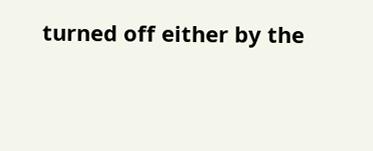turned off either by the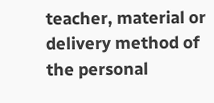teacher, material or delivery method of the personal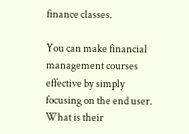finance classes.

You can make financial management courses effective by simply focusing on the end user.  What is their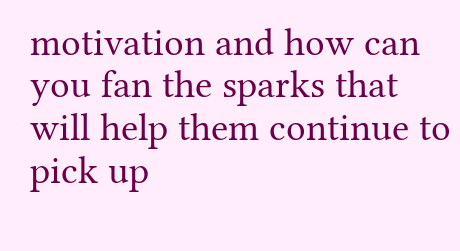motivation and how can you fan the sparks that will help them continue to pick up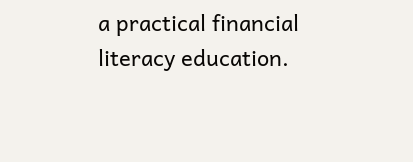a practical financial literacy education.